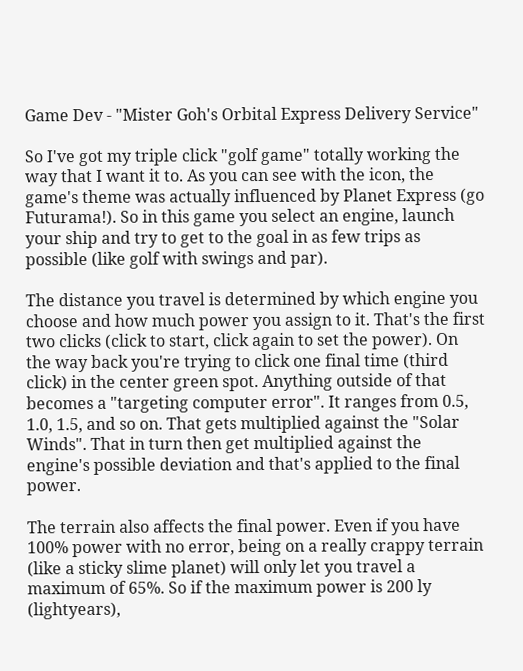Game Dev - "Mister Goh's Orbital Express Delivery Service"

So I've got my triple click "golf game" totally working the way that I want it to. As you can see with the icon, the game's theme was actually influenced by Planet Express (go Futurama!). So in this game you select an engine, launch your ship and try to get to the goal in as few trips as possible (like golf with swings and par).

The distance you travel is determined by which engine you choose and how much power you assign to it. That's the first two clicks (click to start, click again to set the power). On the way back you're trying to click one final time (third click) in the center green spot. Anything outside of that becomes a "targeting computer error". It ranges from 0.5, 1.0, 1.5, and so on. That gets multiplied against the "Solar Winds". That in turn then get multiplied against the engine's possible deviation and that's applied to the final power.

The terrain also affects the final power. Even if you have 100% power with no error, being on a really crappy terrain (like a sticky slime planet) will only let you travel a maximum of 65%. So if the maximum power is 200 ly (lightyears),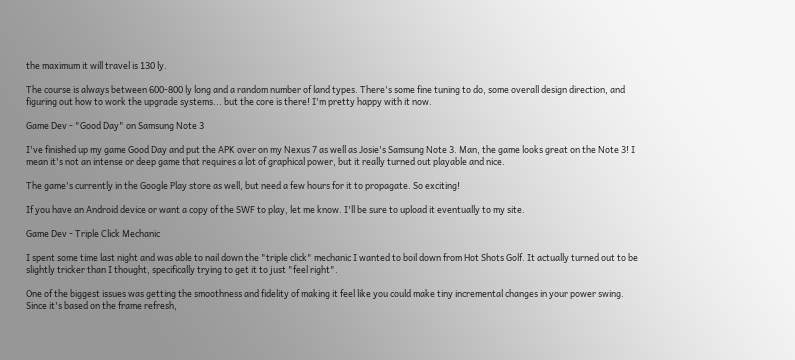the maximum it will travel is 130 ly.

The course is always between 600-800 ly long and a random number of land types. There's some fine tuning to do, some overall design direction, and figuring out how to work the upgrade systems... but the core is there! I'm pretty happy with it now.

Game Dev - "Good Day" on Samsung Note 3

I've finished up my game Good Day and put the APK over on my Nexus 7 as well as Josie's Samsung Note 3. Man, the game looks great on the Note 3! I mean it's not an intense or deep game that requires a lot of graphical power, but it really turned out playable and nice.

The game's currently in the Google Play store as well, but need a few hours for it to propagate. So exciting!

If you have an Android device or want a copy of the SWF to play, let me know. I'll be sure to upload it eventually to my site.

Game Dev - Triple Click Mechanic

I spent some time last night and was able to nail down the "triple click" mechanic I wanted to boil down from Hot Shots Golf. It actually turned out to be slightly tricker than I thought, specifically trying to get it to just "feel right".

One of the biggest issues was getting the smoothness and fidelity of making it feel like you could make tiny incremental changes in your power swing. Since it's based on the frame refresh,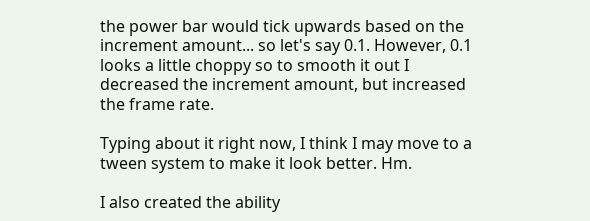the power bar would tick upwards based on the increment amount... so let's say 0.1. However, 0.1 looks a little choppy so to smooth it out I decreased the increment amount, but increased the frame rate.

Typing about it right now, I think I may move to a tween system to make it look better. Hm.

I also created the ability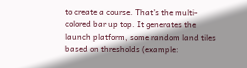to create a course. That's the multi-colored bar up top. It generates the launch platform, some random land tiles based on thresholds (example: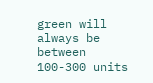green will always be between 100-300 units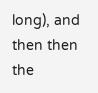long), and then then the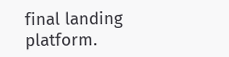final landing platform.